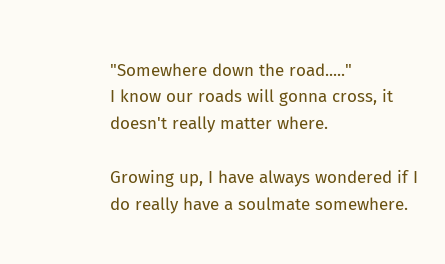"Somewhere down the road....."
I know our roads will gonna cross, it doesn't really matter where.

Growing up, I have always wondered if I do really have a soulmate somewhere.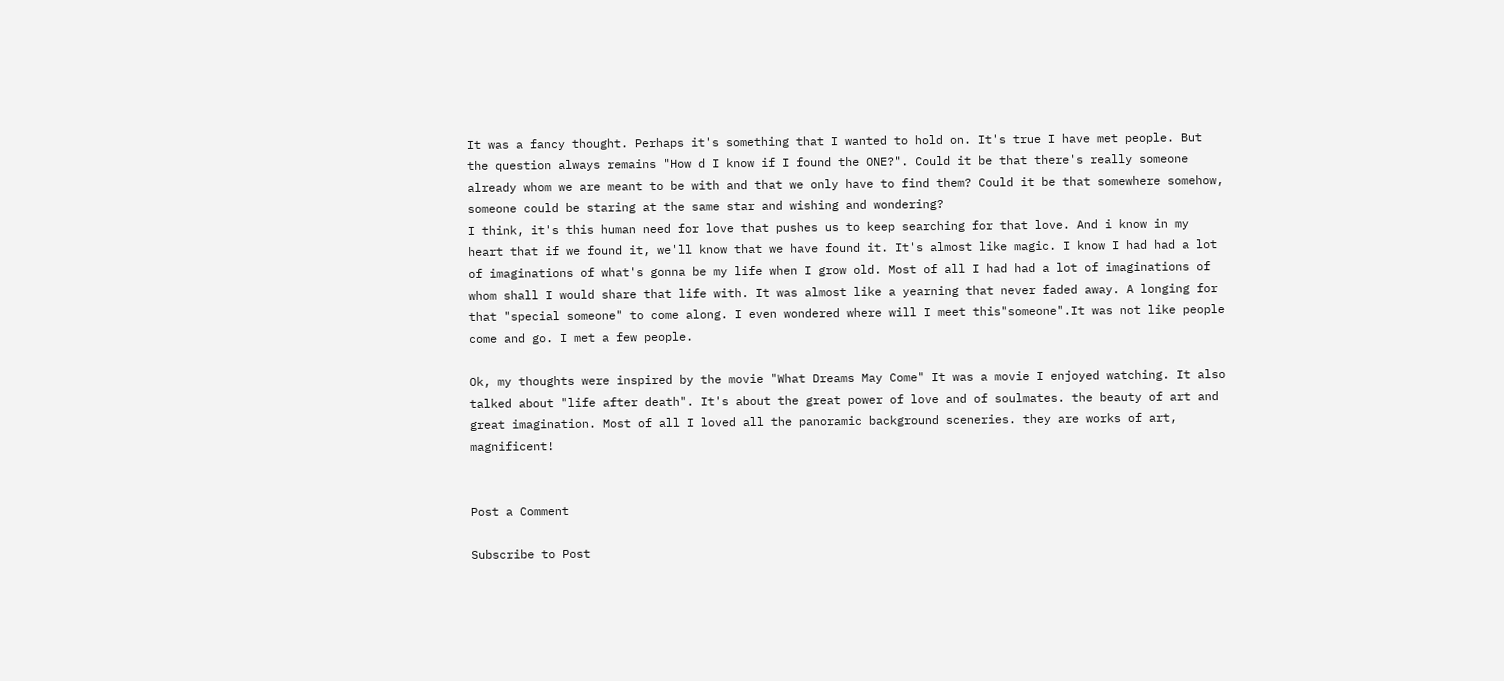It was a fancy thought. Perhaps it's something that I wanted to hold on. It's true I have met people. But the question always remains "How d I know if I found the ONE?". Could it be that there's really someone already whom we are meant to be with and that we only have to find them? Could it be that somewhere somehow, someone could be staring at the same star and wishing and wondering?
I think, it's this human need for love that pushes us to keep searching for that love. And i know in my heart that if we found it, we'll know that we have found it. It's almost like magic. I know I had had a lot of imaginations of what's gonna be my life when I grow old. Most of all I had had a lot of imaginations of whom shall I would share that life with. It was almost like a yearning that never faded away. A longing for that "special someone" to come along. I even wondered where will I meet this"someone".It was not like people come and go. I met a few people.

Ok, my thoughts were inspired by the movie "What Dreams May Come" It was a movie I enjoyed watching. It also talked about "life after death". It's about the great power of love and of soulmates. the beauty of art and great imagination. Most of all I loved all the panoramic background sceneries. they are works of art, magnificent!


Post a Comment

Subscribe to Post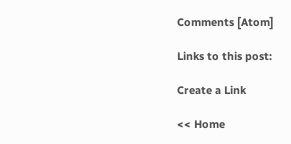Comments [Atom]

Links to this post:

Create a Link

<< Home